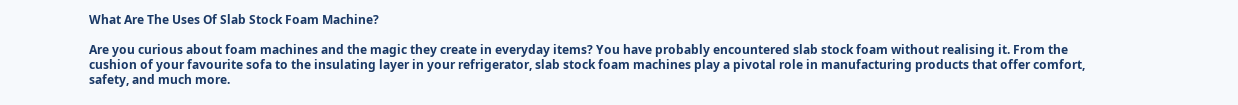What Are The Uses Of Slab Stock Foam Machine?

Are you curious about foam machines and the magic they create in everyday items? You have probably encountered slab stock foam without realising it. From the cushion of your favourite sofa to the insulating layer in your refrigerator, slab stock foam machines play a pivotal role in manufacturing products that offer comfort, safety, and much more.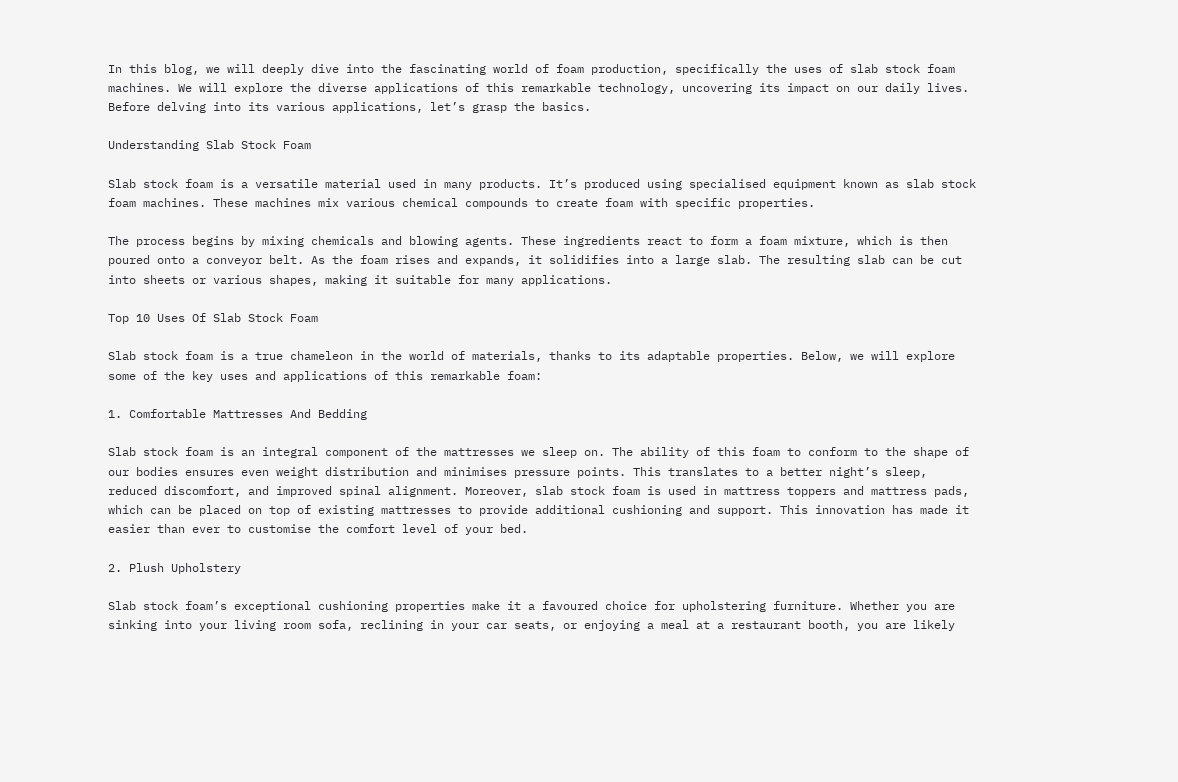In this blog, we will deeply dive into the fascinating world of foam production, specifically the uses of slab stock foam machines. We will explore the diverse applications of this remarkable technology, uncovering its impact on our daily lives. Before delving into its various applications, let’s grasp the basics.

Understanding Slab Stock Foam

Slab stock foam is a versatile material used in many products. It’s produced using specialised equipment known as slab stock foam machines. These machines mix various chemical compounds to create foam with specific properties.

The process begins by mixing chemicals and blowing agents. These ingredients react to form a foam mixture, which is then poured onto a conveyor belt. As the foam rises and expands, it solidifies into a large slab. The resulting slab can be cut into sheets or various shapes, making it suitable for many applications.

Top 10 Uses Of Slab Stock Foam

Slab stock foam is a true chameleon in the world of materials, thanks to its adaptable properties. Below, we will explore some of the key uses and applications of this remarkable foam:

1. Comfortable Mattresses And Bedding

Slab stock foam is an integral component of the mattresses we sleep on. The ability of this foam to conform to the shape of our bodies ensures even weight distribution and minimises pressure points. This translates to a better night’s sleep, reduced discomfort, and improved spinal alignment. Moreover, slab stock foam is used in mattress toppers and mattress pads, which can be placed on top of existing mattresses to provide additional cushioning and support. This innovation has made it easier than ever to customise the comfort level of your bed.

2. Plush Upholstery

Slab stock foam’s exceptional cushioning properties make it a favoured choice for upholstering furniture. Whether you are sinking into your living room sofa, reclining in your car seats, or enjoying a meal at a restaurant booth, you are likely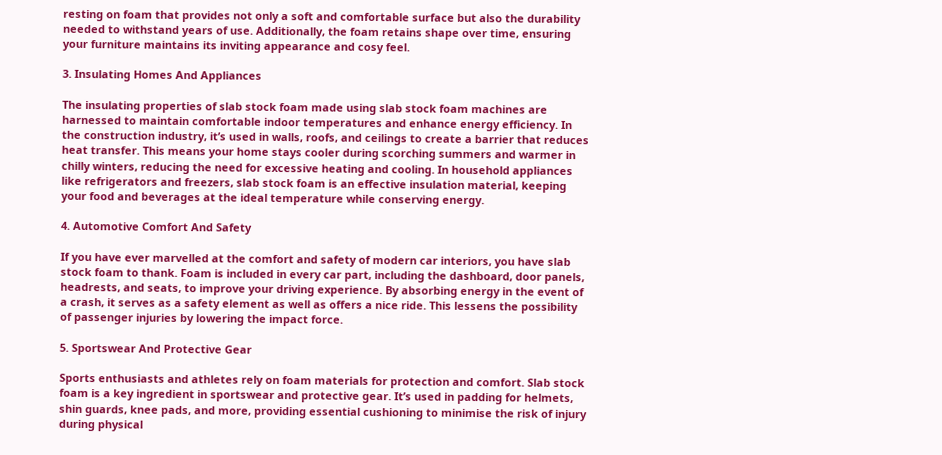resting on foam that provides not only a soft and comfortable surface but also the durability needed to withstand years of use. Additionally, the foam retains shape over time, ensuring your furniture maintains its inviting appearance and cosy feel.

3. Insulating Homes And Appliances

The insulating properties of slab stock foam made using slab stock foam machines are harnessed to maintain comfortable indoor temperatures and enhance energy efficiency. In the construction industry, it’s used in walls, roofs, and ceilings to create a barrier that reduces heat transfer. This means your home stays cooler during scorching summers and warmer in chilly winters, reducing the need for excessive heating and cooling. In household appliances like refrigerators and freezers, slab stock foam is an effective insulation material, keeping your food and beverages at the ideal temperature while conserving energy.

4. Automotive Comfort And Safety

If you have ever marvelled at the comfort and safety of modern car interiors, you have slab stock foam to thank. Foam is included in every car part, including the dashboard, door panels, headrests, and seats, to improve your driving experience. By absorbing energy in the event of a crash, it serves as a safety element as well as offers a nice ride. This lessens the possibility of passenger injuries by lowering the impact force.

5. Sportswear And Protective Gear

Sports enthusiasts and athletes rely on foam materials for protection and comfort. Slab stock foam is a key ingredient in sportswear and protective gear. It’s used in padding for helmets, shin guards, knee pads, and more, providing essential cushioning to minimise the risk of injury during physical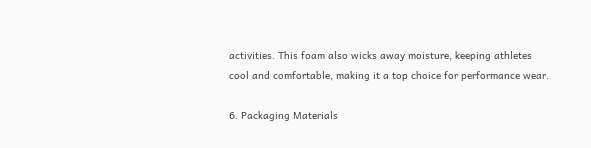activities. This foam also wicks away moisture, keeping athletes cool and comfortable, making it a top choice for performance wear.

6. Packaging Materials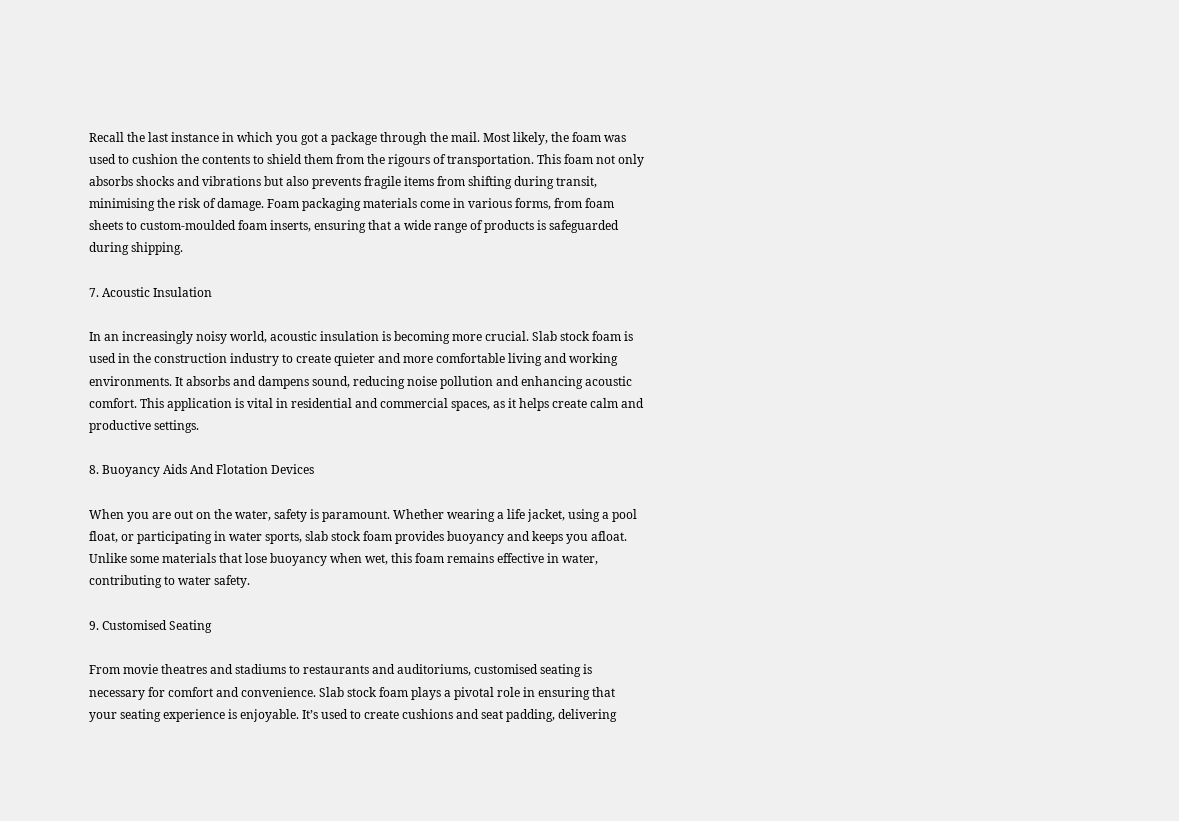Recall the last instance in which you got a package through the mail. Most likely, the foam was used to cushion the contents to shield them from the rigours of transportation. This foam not only absorbs shocks and vibrations but also prevents fragile items from shifting during transit, minimising the risk of damage. Foam packaging materials come in various forms, from foam sheets to custom-moulded foam inserts, ensuring that a wide range of products is safeguarded during shipping.

7. Acoustic Insulation

In an increasingly noisy world, acoustic insulation is becoming more crucial. Slab stock foam is used in the construction industry to create quieter and more comfortable living and working environments. It absorbs and dampens sound, reducing noise pollution and enhancing acoustic comfort. This application is vital in residential and commercial spaces, as it helps create calm and productive settings.

8. Buoyancy Aids And Flotation Devices

When you are out on the water, safety is paramount. Whether wearing a life jacket, using a pool float, or participating in water sports, slab stock foam provides buoyancy and keeps you afloat. Unlike some materials that lose buoyancy when wet, this foam remains effective in water, contributing to water safety.

9. Customised Seating

From movie theatres and stadiums to restaurants and auditoriums, customised seating is necessary for comfort and convenience. Slab stock foam plays a pivotal role in ensuring that your seating experience is enjoyable. It’s used to create cushions and seat padding, delivering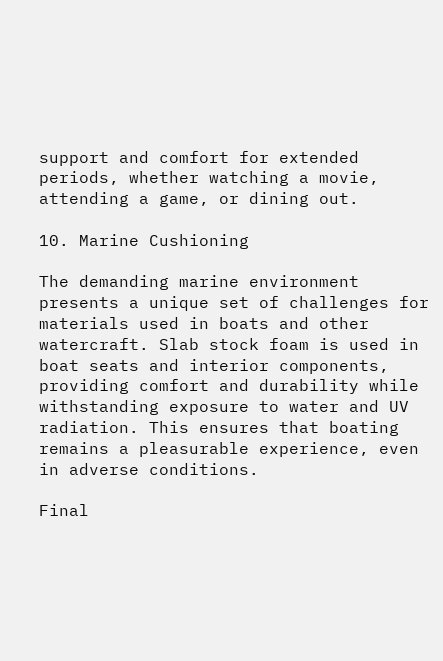support and comfort for extended periods, whether watching a movie, attending a game, or dining out.

10. Marine Cushioning

The demanding marine environment presents a unique set of challenges for materials used in boats and other watercraft. Slab stock foam is used in boat seats and interior components, providing comfort and durability while withstanding exposure to water and UV radiation. This ensures that boating remains a pleasurable experience, even in adverse conditions.

Final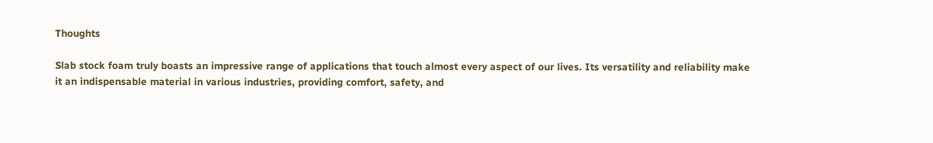Thoughts

Slab stock foam truly boasts an impressive range of applications that touch almost every aspect of our lives. Its versatility and reliability make it an indispensable material in various industries, providing comfort, safety, and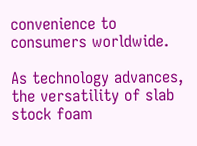convenience to consumers worldwide.

As technology advances, the versatility of slab stock foam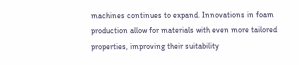machines continues to expand. Innovations in foam production allow for materials with even more tailored properties, improving their suitability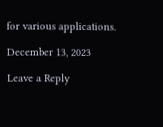for various applications.

December 13, 2023

Leave a Reply